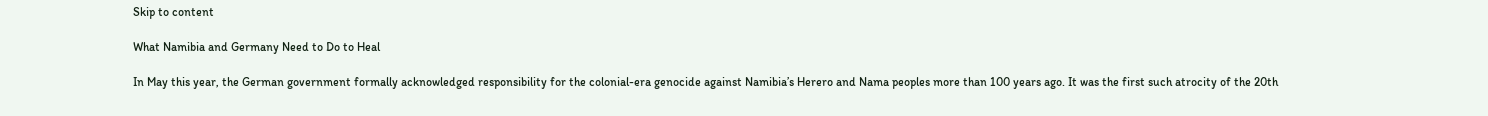Skip to content

What Namibia and Germany Need to Do to Heal

In May this year, the German government formally acknowledged responsibility for the colonial-era genocide against Namibia’s Herero and Nama peoples more than 100 years ago. It was the first such atrocity of the 20th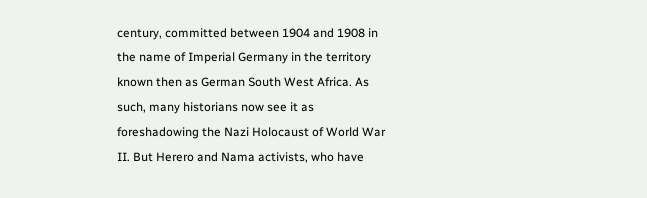century, committed between 1904 and 1908 in the name of Imperial Germany in the territory known then as German South West Africa. As such, many historians now see it as foreshadowing the Nazi Holocaust of World War II. But Herero and Nama activists, who have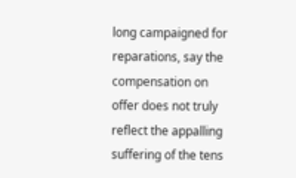long campaigned for reparations, say the compensation on offer does not truly reflect the appalling suffering of the tens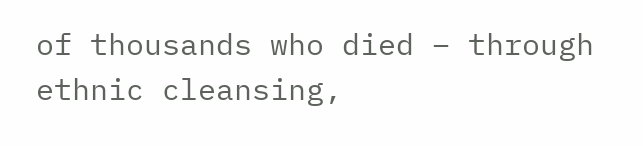of thousands who died – through ethnic cleansing,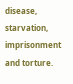disease, starvation, imprisonment and torture.